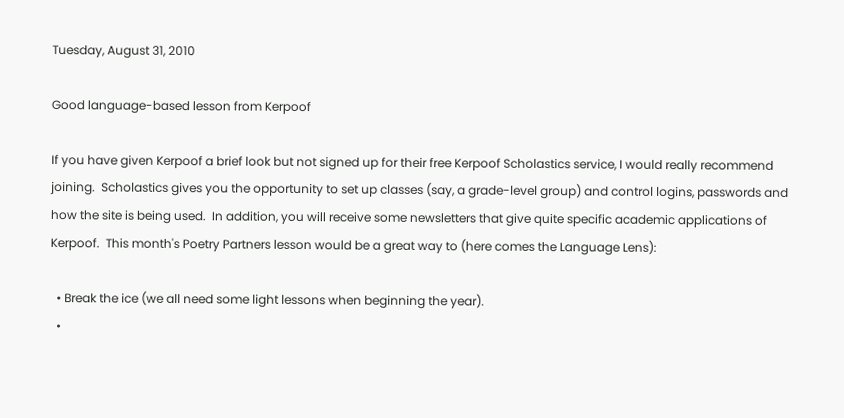Tuesday, August 31, 2010

Good language-based lesson from Kerpoof

If you have given Kerpoof a brief look but not signed up for their free Kerpoof Scholastics service, I would really recommend joining.  Scholastics gives you the opportunity to set up classes (say, a grade-level group) and control logins, passwords and how the site is being used.  In addition, you will receive some newsletters that give quite specific academic applications of Kerpoof.  This month's Poetry Partners lesson would be a great way to (here comes the Language Lens):

  • Break the ice (we all need some light lessons when beginning the year).
  •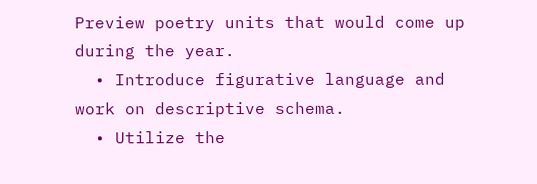Preview poetry units that would come up during the year.
  • Introduce figurative language and work on descriptive schema.
  • Utilize the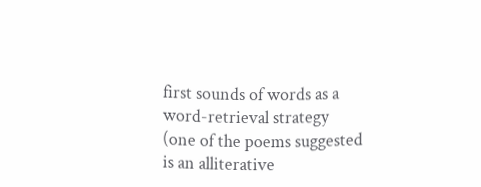first sounds of words as a word-retrieval strategy (one of the poems suggested is an alliterative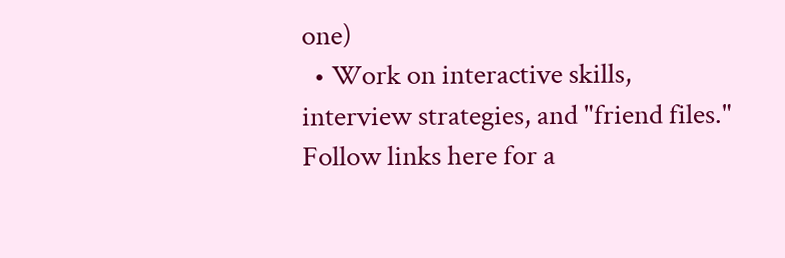one)
  • Work on interactive skills, interview strategies, and "friend files."
Follow links here for a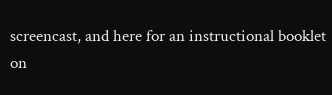screencast, and here for an instructional booklet on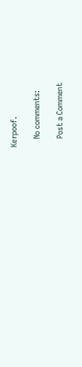Kerpoof.

    No comments:

    Post a Comment